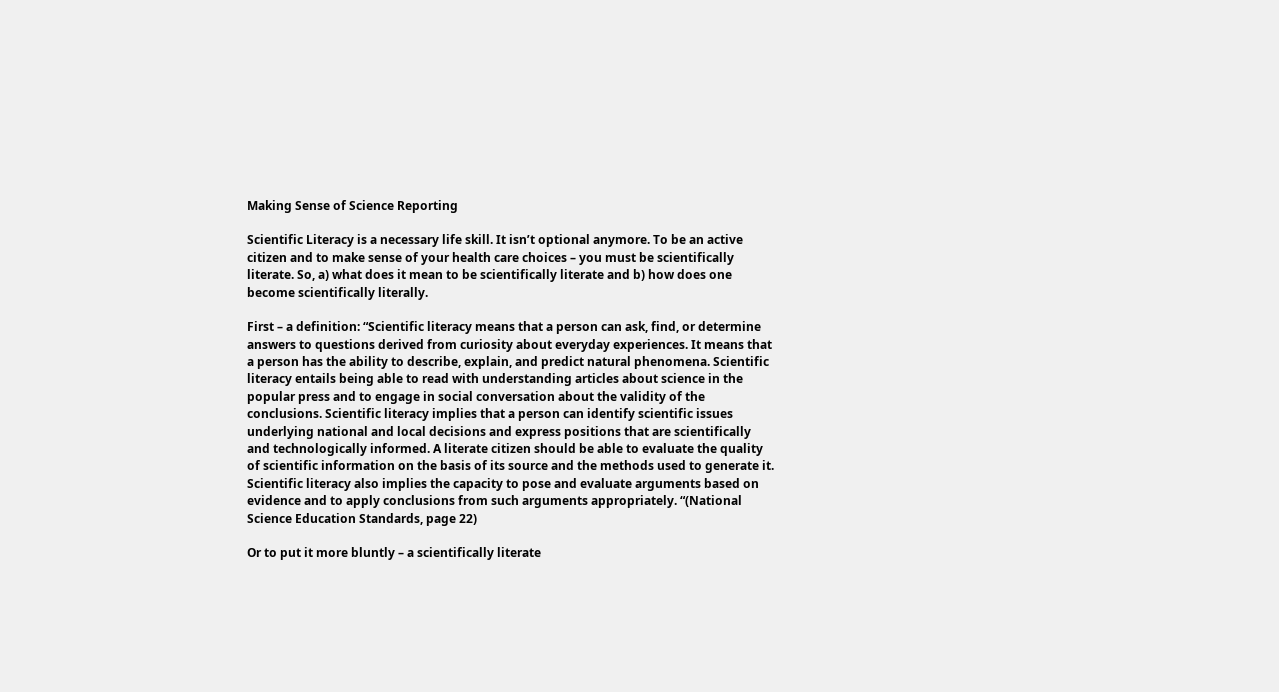Making Sense of Science Reporting

Scientific Literacy is a necessary life skill. It isn’t optional anymore. To be an active citizen and to make sense of your health care choices – you must be scientifically literate. So, a) what does it mean to be scientifically literate and b) how does one become scientifically literally.

First – a definition: “Scientific literacy means that a person can ask, find, or determine answers to questions derived from curiosity about everyday experiences. It means that a person has the ability to describe, explain, and predict natural phenomena. Scientific literacy entails being able to read with understanding articles about science in the popular press and to engage in social conversation about the validity of the conclusions. Scientific literacy implies that a person can identify scientific issues underlying national and local decisions and express positions that are scientifically and technologically informed. A literate citizen should be able to evaluate the quality of scientific information on the basis of its source and the methods used to generate it. Scientific literacy also implies the capacity to pose and evaluate arguments based on evidence and to apply conclusions from such arguments appropriately. “(National Science Education Standards, page 22)

Or to put it more bluntly – a scientifically literate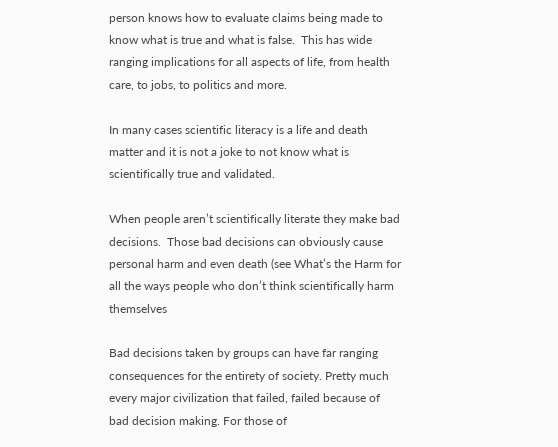person knows how to evaluate claims being made to know what is true and what is false.  This has wide ranging implications for all aspects of life, from health care, to jobs, to politics and more.

In many cases scientific literacy is a life and death matter and it is not a joke to not know what is scientifically true and validated.

When people aren’t scientifically literate they make bad decisions.  Those bad decisions can obviously cause personal harm and even death (see What’s the Harm for all the ways people who don’t think scientifically harm themselves

Bad decisions taken by groups can have far ranging consequences for the entirety of society. Pretty much every major civilization that failed, failed because of bad decision making. For those of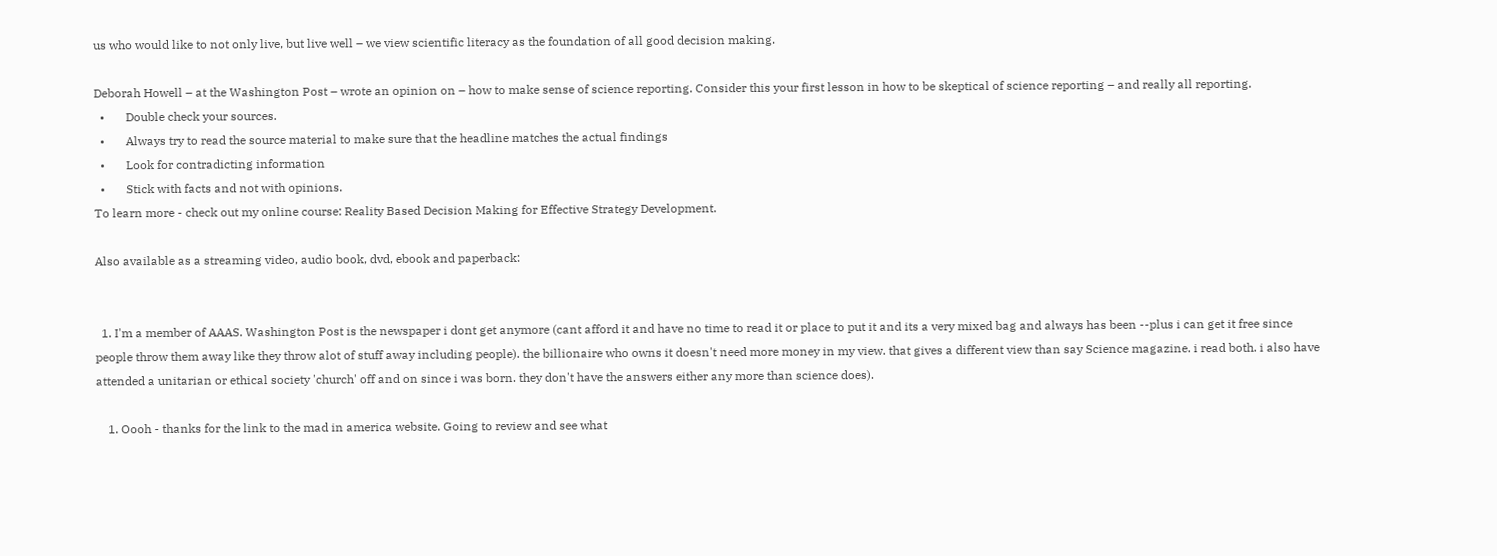us who would like to not only live, but live well – we view scientific literacy as the foundation of all good decision making.

Deborah Howell – at the Washington Post – wrote an opinion on – how to make sense of science reporting. Consider this your first lesson in how to be skeptical of science reporting – and really all reporting.
  •       Double check your sources.
  •       Always try to read the source material to make sure that the headline matches the actual findings
  •       Look for contradicting information
  •       Stick with facts and not with opinions.
To learn more - check out my online course: Reality Based Decision Making for Effective Strategy Development.

Also available as a streaming video, audio book, dvd, ebook and paperback:


  1. I'm a member of AAAS. Washington Post is the newspaper i dont get anymore (cant afford it and have no time to read it or place to put it and its a very mixed bag and always has been --plus i can get it free since people throw them away like they throw alot of stuff away including people). the billionaire who owns it doesn't need more money in my view. that gives a different view than say Science magazine. i read both. i also have attended a unitarian or ethical society 'church' off and on since i was born. they don't have the answers either any more than science does).

    1. Oooh - thanks for the link to the mad in america website. Going to review and see what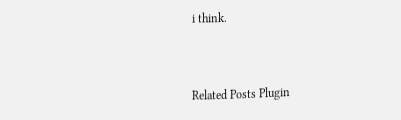i think.


Related Posts Plugin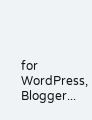for WordPress, Blogger...